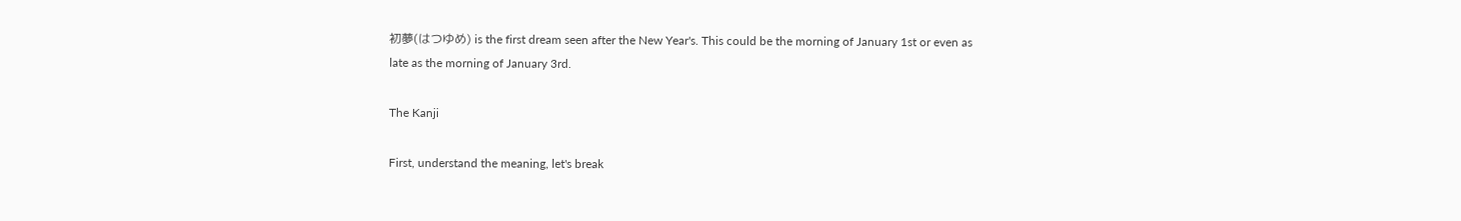初夢(はつゆめ) is the first dream seen after the New Year's. This could be the morning of January 1st or even as late as the morning of January 3rd.

The Kanji

First, understand the meaning, let's break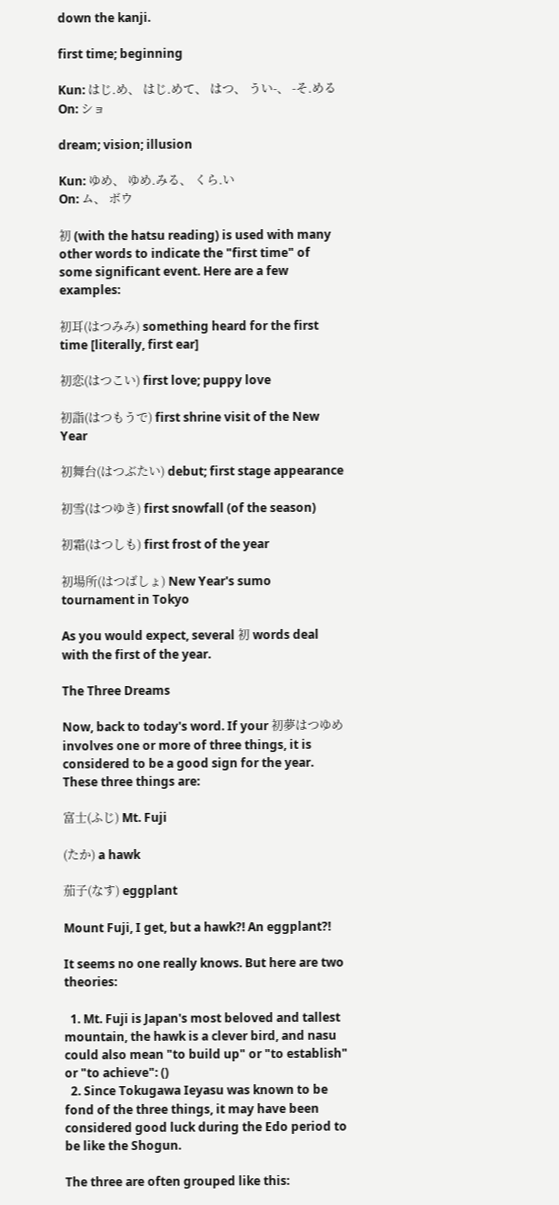down the kanji.

first time; beginning

Kun: はじ.め、 はじ.めて、 はつ、 うい-、 -そ.める
On: ショ

dream; vision; illusion

Kun: ゆめ、 ゆめ.みる、 くら.い
On: ム、 ボウ

初 (with the hatsu reading) is used with many other words to indicate the "first time" of some significant event. Here are a few examples:

初耳(はつみみ) something heard for the first time [literally, first ear]

初恋(はつこい) first love; puppy love

初詣(はつもうで) first shrine visit of the New Year

初舞台(はつぶたい) debut; first stage appearance

初雪(はつゆき) first snowfall (of the season)

初霜(はつしも) first frost of the year

初場所(はつばしょ) New Year's sumo tournament in Tokyo

As you would expect, several 初 words deal with the first of the year.

The Three Dreams

Now, back to today's word. If your 初夢はつゆめ involves one or more of three things, it is considered to be a good sign for the year. These three things are:

富士(ふじ) Mt. Fuji

(たか) a hawk

茄子(なす) eggplant

Mount Fuji, I get, but a hawk?! An eggplant?!

It seems no one really knows. But here are two theories:

  1. Mt. Fuji is Japan's most beloved and tallest mountain, the hawk is a clever bird, and nasu could also mean "to build up" or "to establish" or "to achieve": ()
  2. Since Tokugawa Ieyasu was known to be fond of the three things, it may have been considered good luck during the Edo period to be like the Shogun.

The three are often grouped like this: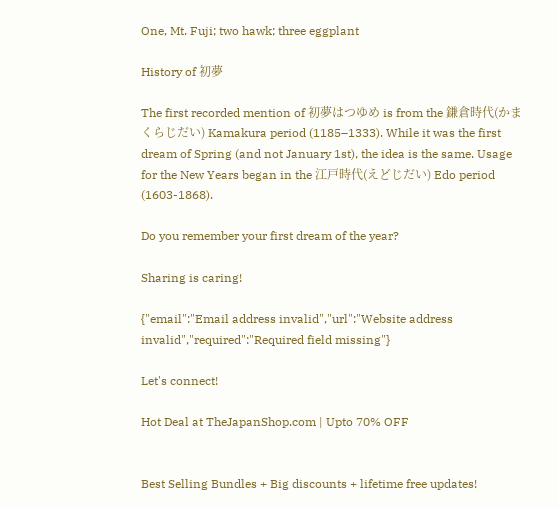One, Mt. Fuji; two hawk; three eggplant

History of 初夢

The first recorded mention of 初夢はつゆめ is from the 鎌倉時代(かまくらじだい) Kamakura period (1185–1333). While it was the first dream of Spring (and not January 1st), the idea is the same. Usage for the New Years began in the 江戸時代(えどじだい) Edo period (1603-1868).

Do you remember your first dream of the year?

Sharing is caring!

{"email":"Email address invalid","url":"Website address invalid","required":"Required field missing"}

Let's connect!

Hot Deal at TheJapanShop.com | Upto 70% OFF


Best Selling Bundles + Big discounts + lifetime free updates!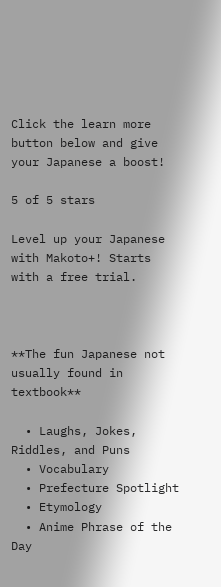Click the learn more button below and give your Japanese a boost!

5 of 5 stars

Level up your Japanese with Makoto+! Starts with a free trial.



**The fun Japanese not usually found in textbook**

  • Laughs, Jokes, Riddles, and Puns
  • Vocabulary
  • Prefecture Spotlight
  • Etymology
  • Anime Phrase of the Day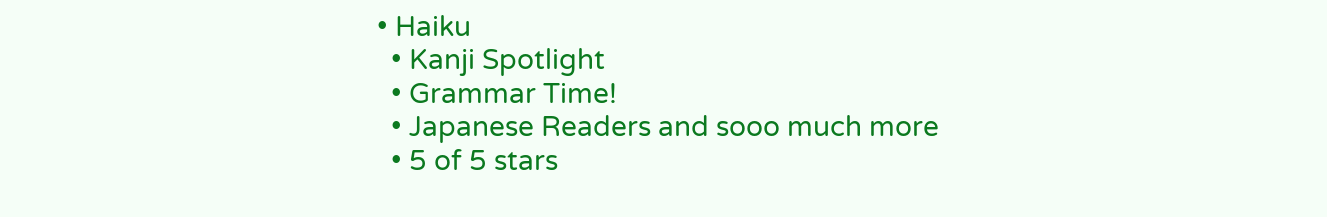• Haiku
  • Kanji Spotlight
  • Grammar Time!
  • Japanese Readers and sooo much more
  • 5 of 5 stars